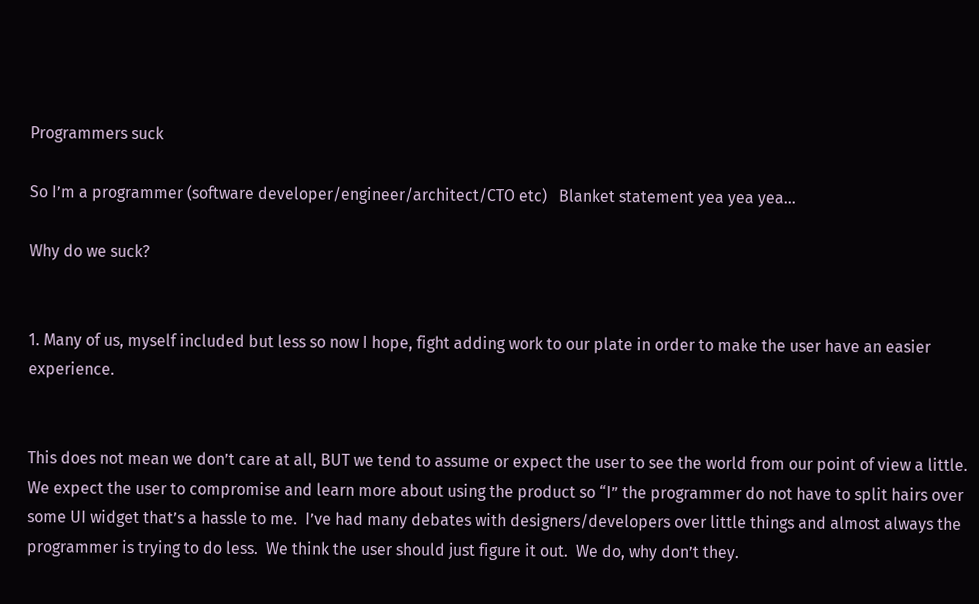Programmers suck

So I’m a programmer (software developer/engineer/architect/CTO etc)   Blanket statement yea yea yea…

Why do we suck?


1. Many of us, myself included but less so now I hope, fight adding work to our plate in order to make the user have an easier experience.


This does not mean we don’t care at all, BUT we tend to assume or expect the user to see the world from our point of view a little.  We expect the user to compromise and learn more about using the product so “I” the programmer do not have to split hairs over some UI widget that’s a hassle to me.  I’ve had many debates with designers/developers over little things and almost always the programmer is trying to do less.  We think the user should just figure it out.  We do, why don’t they.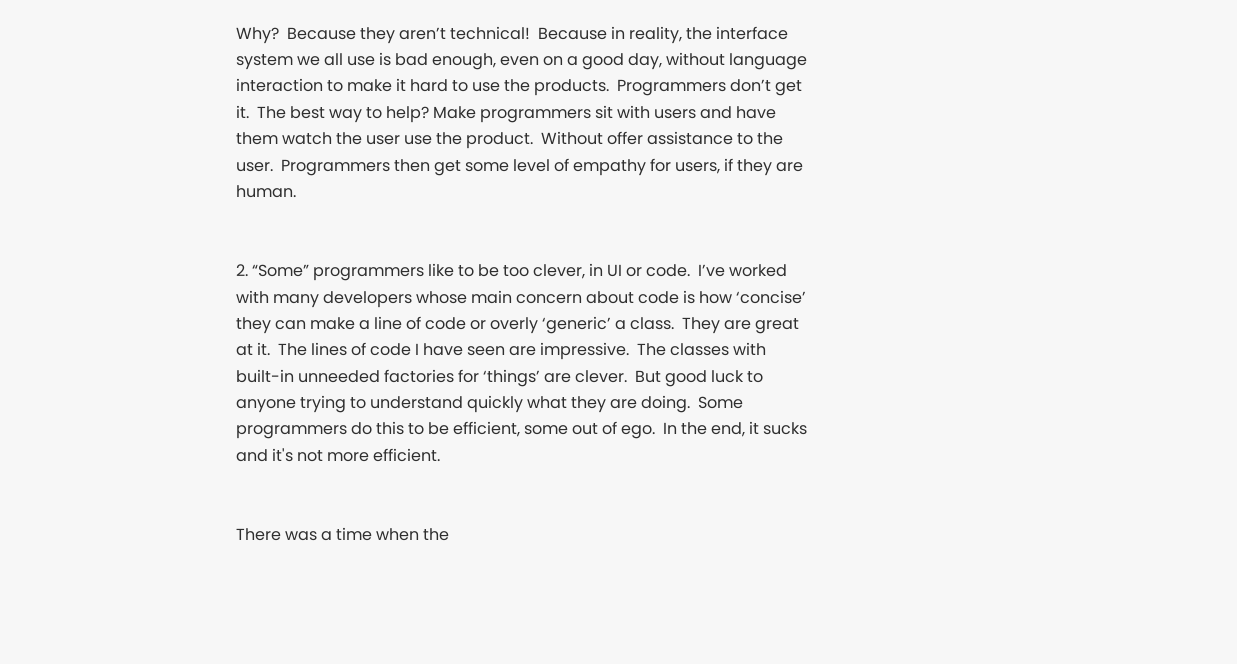Why?  Because they aren’t technical!  Because in reality, the interface system we all use is bad enough, even on a good day, without language interaction to make it hard to use the products.  Programmers don’t get it.  The best way to help? Make programmers sit with users and have them watch the user use the product.  Without offer assistance to the user.  Programmers then get some level of empathy for users, if they are human.


2. “Some” programmers like to be too clever, in UI or code.  I’ve worked with many developers whose main concern about code is how ‘concise’ they can make a line of code or overly ‘generic’ a class.  They are great at it.  The lines of code I have seen are impressive.  The classes with built-in unneeded factories for ‘things’ are clever.  But good luck to anyone trying to understand quickly what they are doing.  Some programmers do this to be efficient, some out of ego.  In the end, it sucks and it's not more efficient.


There was a time when the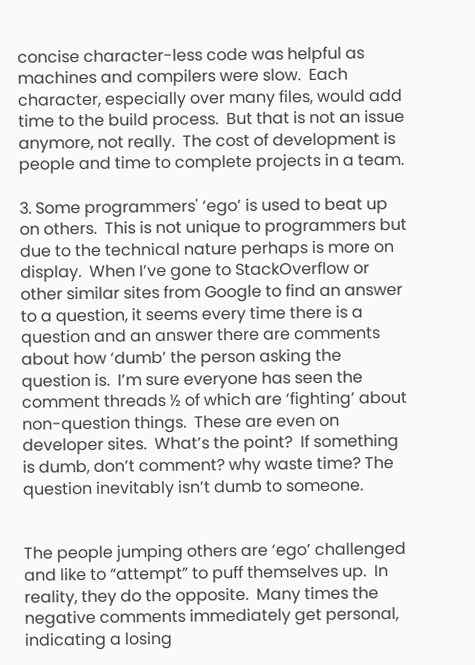concise character-less code was helpful as machines and compilers were slow.  Each character, especially over many files, would add time to the build process.  But that is not an issue anymore, not really.  The cost of development is people and time to complete projects in a team.

3. Some programmers' ‘ego’ is used to beat up on others.  This is not unique to programmers but due to the technical nature perhaps is more on display.  When I’ve gone to StackOverflow or other similar sites from Google to find an answer to a question, it seems every time there is a question and an answer there are comments about how ‘dumb’ the person asking the question is.  I’m sure everyone has seen the comment threads ½ of which are ‘fighting’ about non-question things.  These are even on developer sites.  What’s the point?  If something is dumb, don’t comment? why waste time? The question inevitably isn’t dumb to someone.


The people jumping others are ‘ego’ challenged and like to “attempt” to puff themselves up.  In reality, they do the opposite.  Many times the negative comments immediately get personal, indicating a losing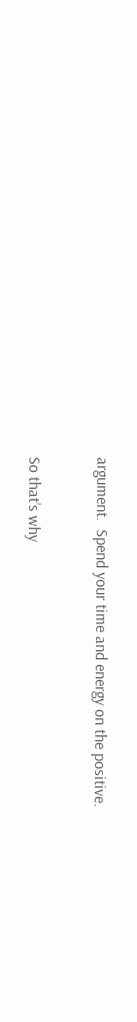argument.  Spend your time and energy on the positive.


So that’s why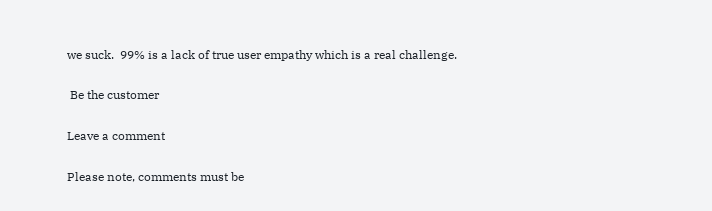we suck.  99% is a lack of true user empathy which is a real challenge.

 Be the customer

Leave a comment

Please note, comments must be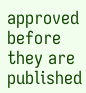approved before they are published